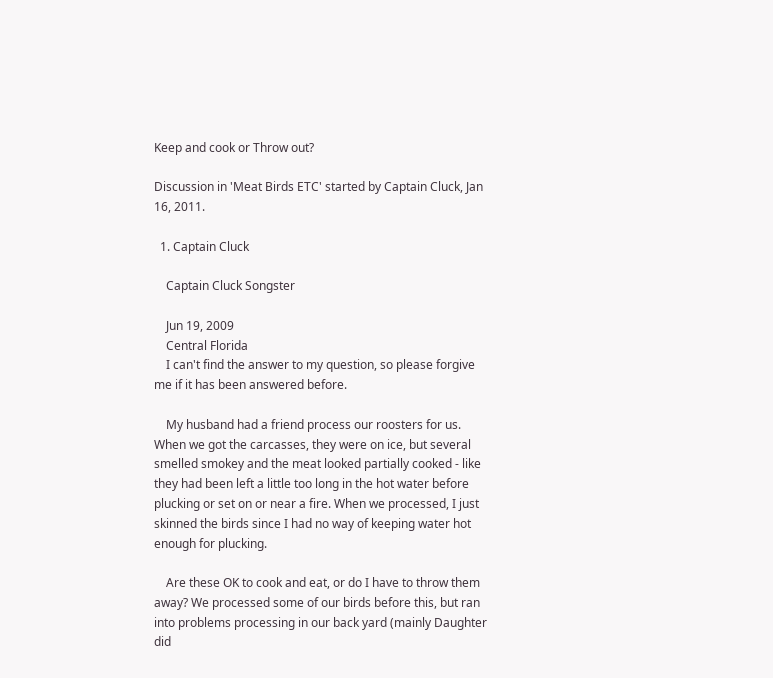Keep and cook or Throw out?

Discussion in 'Meat Birds ETC' started by Captain Cluck, Jan 16, 2011.

  1. Captain Cluck

    Captain Cluck Songster

    Jun 19, 2009
    Central Florida
    I can't find the answer to my question, so please forgive me if it has been answered before.

    My husband had a friend process our roosters for us. When we got the carcasses, they were on ice, but several smelled smokey and the meat looked partially cooked - like they had been left a little too long in the hot water before plucking or set on or near a fire. When we processed, I just skinned the birds since I had no way of keeping water hot enough for plucking.

    Are these OK to cook and eat, or do I have to throw them away? We processed some of our birds before this, but ran into problems processing in our back yard (mainly Daughter did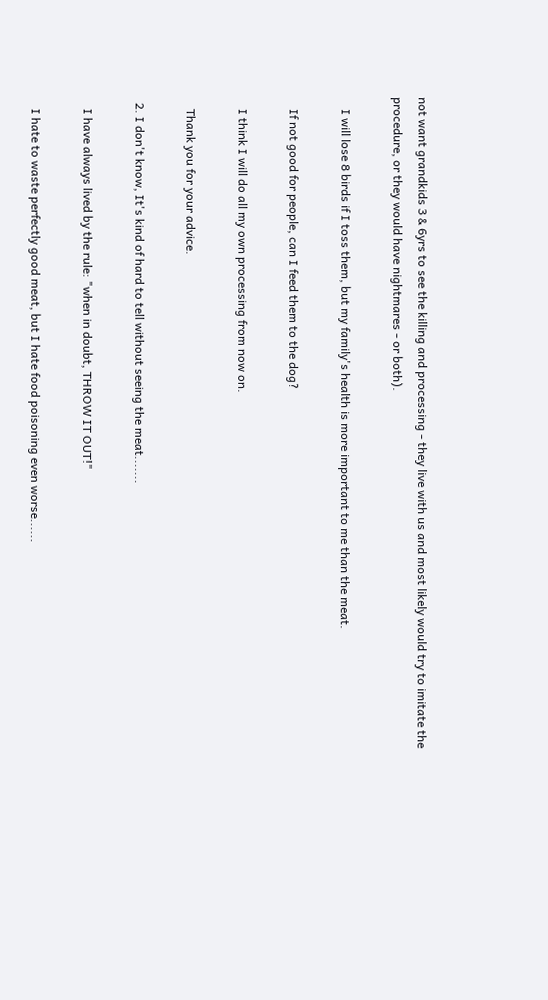not want grandkids 3 & 6yrs to see the killing and processing - they live with us and most likely would try to imitate the procedure, or they would have nightmares - or both).

    I will lose 8 birds if I toss them, but my family's health is more important to me than the meat.

    If not good for people, can I feed them to the dog?

    I think I will do all my own processing from now on.

    Thank you for your advice.

  2. I don't know, It's kind of hard to tell without seeing the meat.......

    I have always lived by the rule: "when in doubt, THROW IT OUT!"

    I hate to waste perfectly good meat, but I hate food poisoning even worse......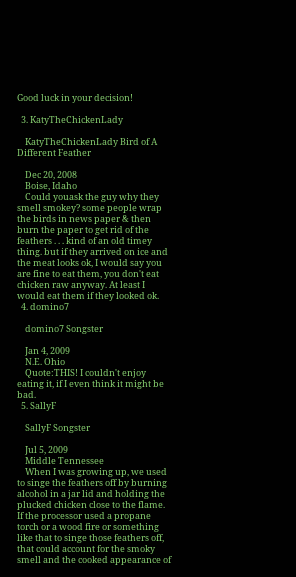Good luck in your decision!

  3. KatyTheChickenLady

    KatyTheChickenLady Bird of A Different Feather

    Dec 20, 2008
    Boise, Idaho
    Could youask the guy why they smell smokey? some people wrap the birds in news paper & then burn the paper to get rid of the feathers . . . kind of an old timey thing. but if they arrived on ice and the meat looks ok, I would say you are fine to eat them, you don't eat chicken raw anyway. At least I would eat them if they looked ok.
  4. domino7

    domino7 Songster

    Jan 4, 2009
    N.E. Ohio
    Quote:THIS! I couldn't enjoy eating it, if I even think it might be bad.
  5. SallyF

    SallyF Songster

    Jul 5, 2009
    Middle Tennessee
    When I was growing up, we used to singe the feathers off by burning alcohol in a jar lid and holding the plucked chicken close to the flame. If the processor used a propane torch or a wood fire or something like that to singe those feathers off, that could account for the smoky smell and the cooked appearance of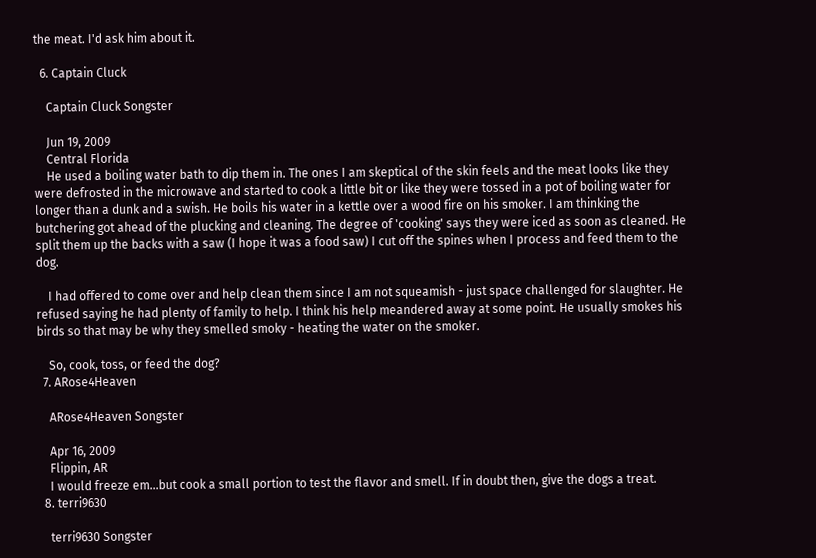the meat. I'd ask him about it.

  6. Captain Cluck

    Captain Cluck Songster

    Jun 19, 2009
    Central Florida
    He used a boiling water bath to dip them in. The ones I am skeptical of the skin feels and the meat looks like they were defrosted in the microwave and started to cook a little bit or like they were tossed in a pot of boiling water for longer than a dunk and a swish. He boils his water in a kettle over a wood fire on his smoker. I am thinking the butchering got ahead of the plucking and cleaning. The degree of 'cooking' says they were iced as soon as cleaned. He split them up the backs with a saw (I hope it was a food saw) I cut off the spines when I process and feed them to the dog.

    I had offered to come over and help clean them since I am not squeamish - just space challenged for slaughter. He refused saying he had plenty of family to help. I think his help meandered away at some point. He usually smokes his birds so that may be why they smelled smoky - heating the water on the smoker.

    So, cook, toss, or feed the dog?
  7. ARose4Heaven

    ARose4Heaven Songster

    Apr 16, 2009
    Flippin, AR
    I would freeze em...but cook a small portion to test the flavor and smell. If in doubt then, give the dogs a treat.
  8. terri9630

    terri9630 Songster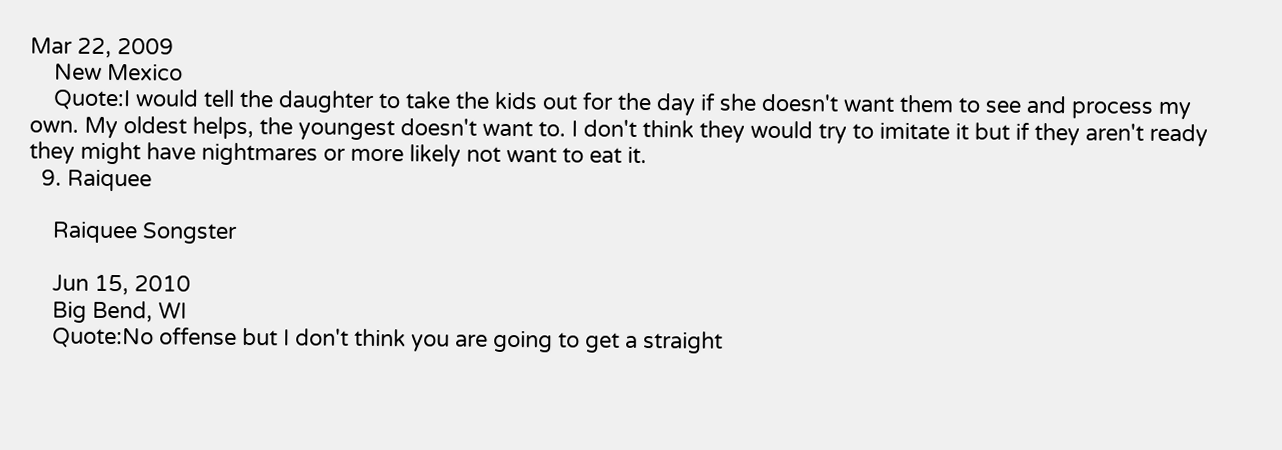Mar 22, 2009
    New Mexico
    Quote:I would tell the daughter to take the kids out for the day if she doesn't want them to see and process my own. My oldest helps, the youngest doesn't want to. I don't think they would try to imitate it but if they aren't ready they might have nightmares or more likely not want to eat it.
  9. Raiquee

    Raiquee Songster

    Jun 15, 2010
    Big Bend, WI
    Quote:No offense but I don't think you are going to get a straight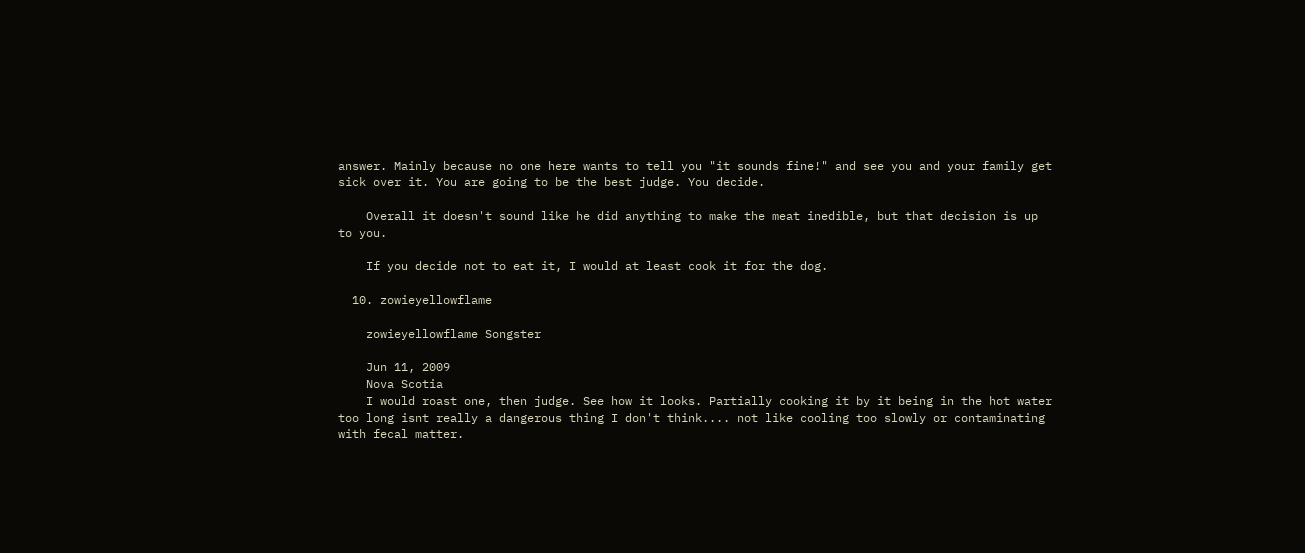answer. Mainly because no one here wants to tell you "it sounds fine!" and see you and your family get sick over it. You are going to be the best judge. You decide.

    Overall it doesn't sound like he did anything to make the meat inedible, but that decision is up to you.

    If you decide not to eat it, I would at least cook it for the dog.

  10. zowieyellowflame

    zowieyellowflame Songster

    Jun 11, 2009
    Nova Scotia
    I would roast one, then judge. See how it looks. Partially cooking it by it being in the hot water too long isnt really a dangerous thing I don't think.... not like cooling too slowly or contaminating with fecal matter.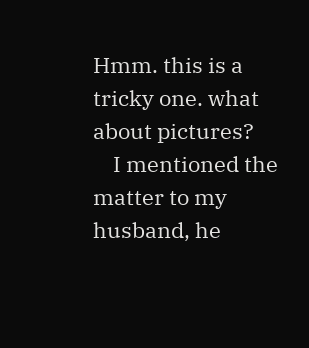Hmm. this is a tricky one. what about pictures?
    I mentioned the matter to my husband, he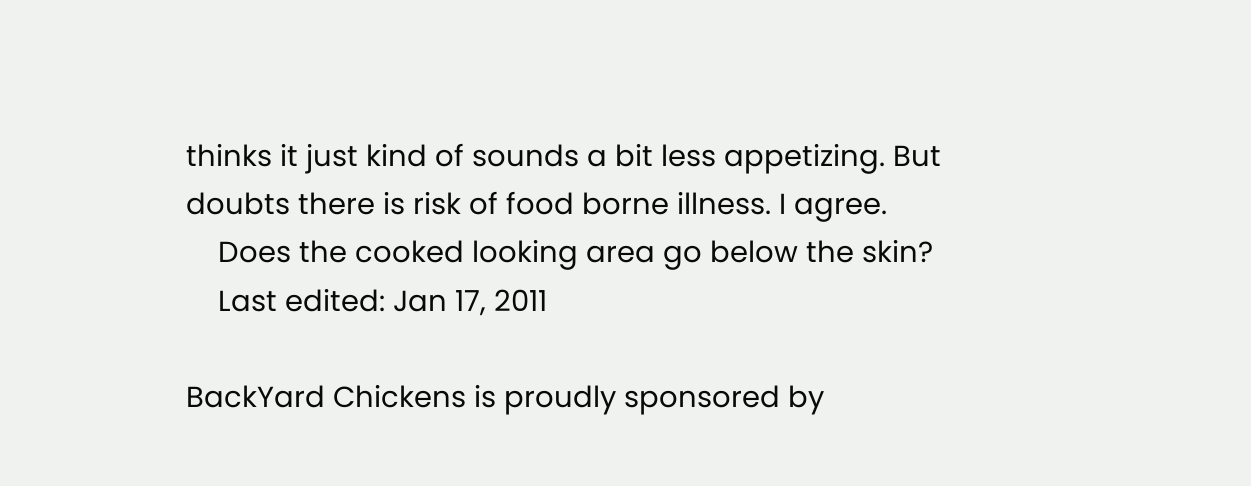thinks it just kind of sounds a bit less appetizing. But doubts there is risk of food borne illness. I agree.
    Does the cooked looking area go below the skin?
    Last edited: Jan 17, 2011

BackYard Chickens is proudly sponsored by